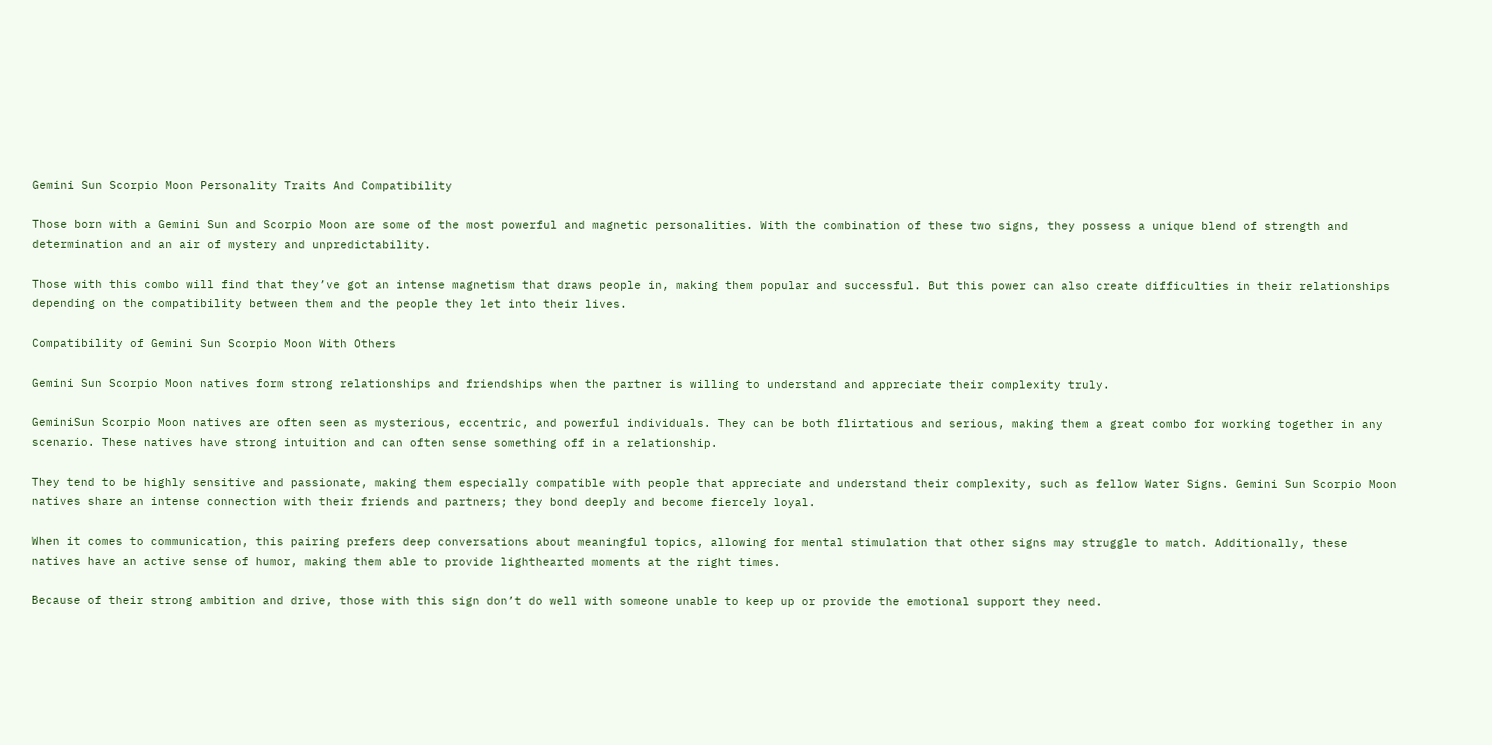Gemini Sun Scorpio Moon Personality Traits And Compatibility

Those born with a Gemini Sun and Scorpio Moon are some of the most powerful and magnetic personalities. With the combination of these two signs, they possess a unique blend of strength and determination and an air of mystery and unpredictability.

Those with this combo will find that they’ve got an intense magnetism that draws people in, making them popular and successful. But this power can also create difficulties in their relationships depending on the compatibility between them and the people they let into their lives.

Compatibility of Gemini Sun Scorpio Moon With Others

Gemini Sun Scorpio Moon natives form strong relationships and friendships when the partner is willing to understand and appreciate their complexity truly.

GeminiSun Scorpio Moon natives are often seen as mysterious, eccentric, and powerful individuals. They can be both flirtatious and serious, making them a great combo for working together in any scenario. These natives have strong intuition and can often sense something off in a relationship.

They tend to be highly sensitive and passionate, making them especially compatible with people that appreciate and understand their complexity, such as fellow Water Signs. Gemini Sun Scorpio Moon natives share an intense connection with their friends and partners; they bond deeply and become fiercely loyal.

When it comes to communication, this pairing prefers deep conversations about meaningful topics, allowing for mental stimulation that other signs may struggle to match. Additionally, these natives have an active sense of humor, making them able to provide lighthearted moments at the right times.

Because of their strong ambition and drive, those with this sign don’t do well with someone unable to keep up or provide the emotional support they need.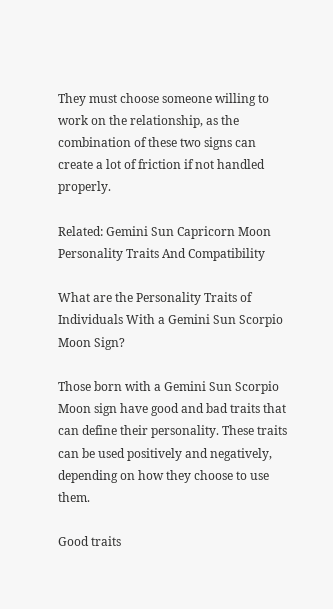They must choose someone willing to work on the relationship, as the combination of these two signs can create a lot of friction if not handled properly.

Related: Gemini Sun Capricorn Moon Personality Traits And Compatibility

What are the Personality Traits of Individuals With a Gemini Sun Scorpio Moon Sign?

Those born with a Gemini Sun Scorpio Moon sign have good and bad traits that can define their personality. These traits can be used positively and negatively, depending on how they choose to use them.

Good traits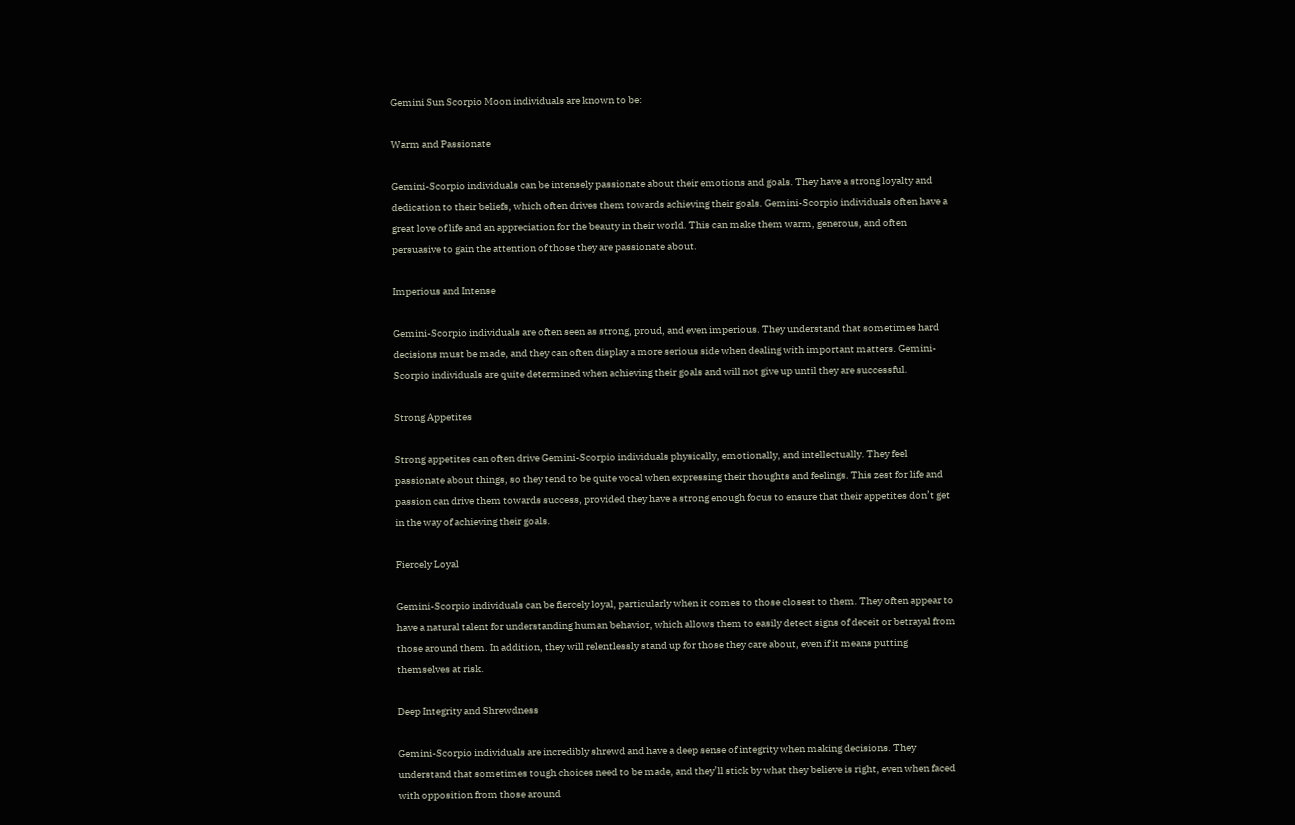Gemini Sun Scorpio Moon individuals are known to be:

Warm and Passionate

Gemini-Scorpio individuals can be intensely passionate about their emotions and goals. They have a strong loyalty and dedication to their beliefs, which often drives them towards achieving their goals. Gemini-Scorpio individuals often have a great love of life and an appreciation for the beauty in their world. This can make them warm, generous, and often persuasive to gain the attention of those they are passionate about.

Imperious and Intense

Gemini-Scorpio individuals are often seen as strong, proud, and even imperious. They understand that sometimes hard decisions must be made, and they can often display a more serious side when dealing with important matters. Gemini-Scorpio individuals are quite determined when achieving their goals and will not give up until they are successful.

Strong Appetites

Strong appetites can often drive Gemini-Scorpio individuals physically, emotionally, and intellectually. They feel passionate about things, so they tend to be quite vocal when expressing their thoughts and feelings. This zest for life and passion can drive them towards success, provided they have a strong enough focus to ensure that their appetites don’t get in the way of achieving their goals.

Fiercely Loyal

Gemini-Scorpio individuals can be fiercely loyal, particularly when it comes to those closest to them. They often appear to have a natural talent for understanding human behavior, which allows them to easily detect signs of deceit or betrayal from those around them. In addition, they will relentlessly stand up for those they care about, even if it means putting themselves at risk.

Deep Integrity and Shrewdness

Gemini-Scorpio individuals are incredibly shrewd and have a deep sense of integrity when making decisions. They understand that sometimes tough choices need to be made, and they’ll stick by what they believe is right, even when faced with opposition from those around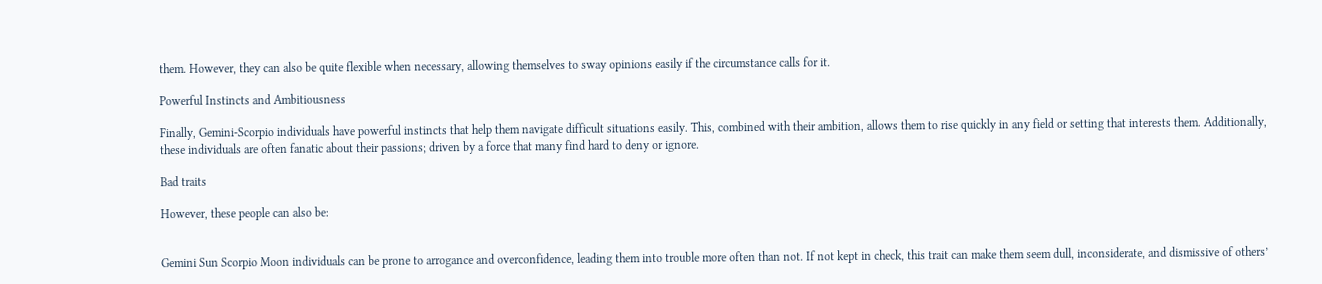them. However, they can also be quite flexible when necessary, allowing themselves to sway opinions easily if the circumstance calls for it.

Powerful Instincts and Ambitiousness

Finally, Gemini-Scorpio individuals have powerful instincts that help them navigate difficult situations easily. This, combined with their ambition, allows them to rise quickly in any field or setting that interests them. Additionally, these individuals are often fanatic about their passions; driven by a force that many find hard to deny or ignore.

Bad traits

However, these people can also be:


Gemini Sun Scorpio Moon individuals can be prone to arrogance and overconfidence, leading them into trouble more often than not. If not kept in check, this trait can make them seem dull, inconsiderate, and dismissive of others’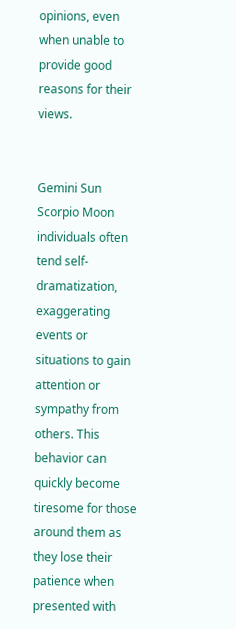opinions, even when unable to provide good reasons for their views.


Gemini Sun Scorpio Moon individuals often tend self-dramatization, exaggerating events or situations to gain attention or sympathy from others. This behavior can quickly become tiresome for those around them as they lose their patience when presented with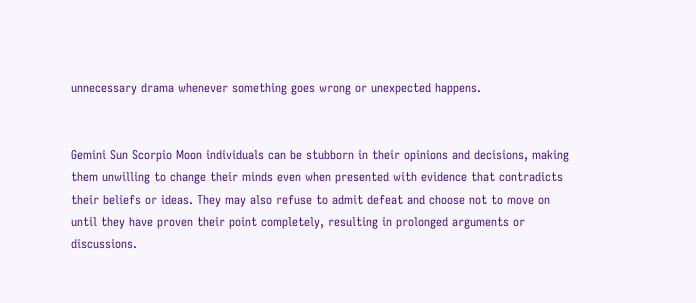unnecessary drama whenever something goes wrong or unexpected happens.


Gemini Sun Scorpio Moon individuals can be stubborn in their opinions and decisions, making them unwilling to change their minds even when presented with evidence that contradicts their beliefs or ideas. They may also refuse to admit defeat and choose not to move on until they have proven their point completely, resulting in prolonged arguments or discussions.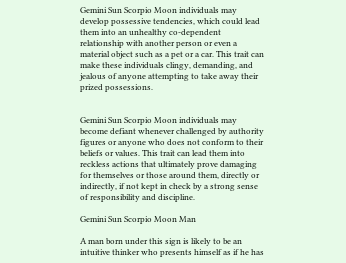Gemini Sun Scorpio Moon individuals may develop possessive tendencies, which could lead them into an unhealthy co-dependent relationship with another person or even a material object such as a pet or a car. This trait can make these individuals clingy, demanding, and jealous of anyone attempting to take away their prized possessions.


Gemini Sun Scorpio Moon individuals may become defiant whenever challenged by authority figures or anyone who does not conform to their beliefs or values. This trait can lead them into reckless actions that ultimately prove damaging for themselves or those around them, directly or indirectly, if not kept in check by a strong sense of responsibility and discipline.

Gemini Sun Scorpio Moon Man

A man born under this sign is likely to be an intuitive thinker who presents himself as if he has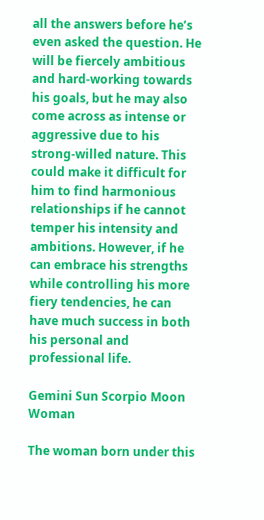all the answers before he’s even asked the question. He will be fiercely ambitious and hard-working towards his goals, but he may also come across as intense or aggressive due to his strong-willed nature. This could make it difficult for him to find harmonious relationships if he cannot temper his intensity and ambitions. However, if he can embrace his strengths while controlling his more fiery tendencies, he can have much success in both his personal and professional life.

Gemini Sun Scorpio Moon Woman

The woman born under this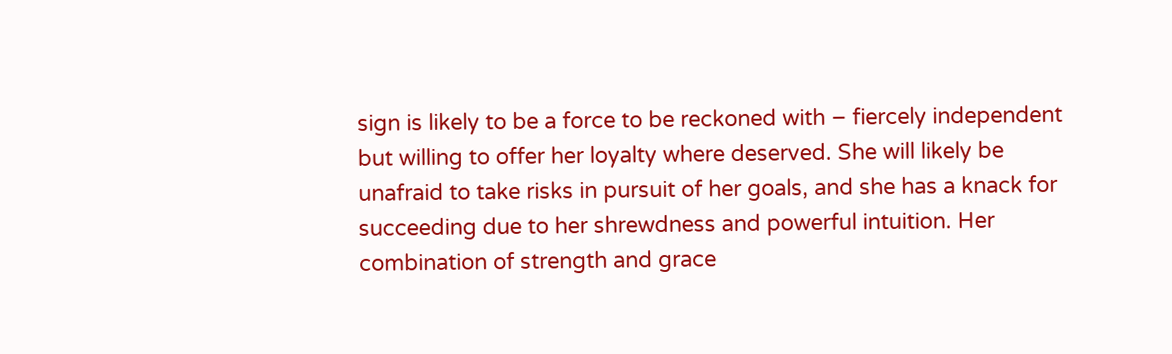sign is likely to be a force to be reckoned with – fiercely independent but willing to offer her loyalty where deserved. She will likely be unafraid to take risks in pursuit of her goals, and she has a knack for succeeding due to her shrewdness and powerful intuition. Her combination of strength and grace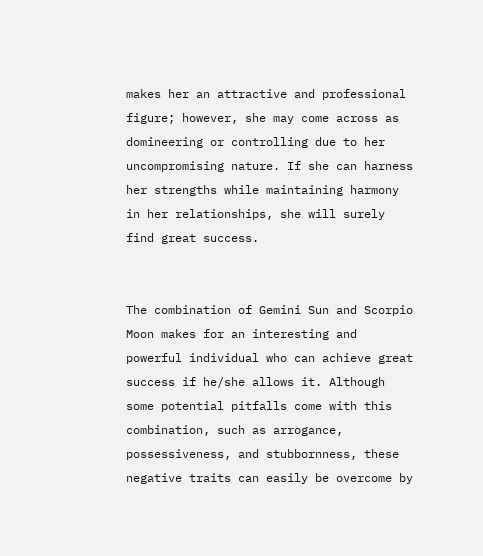makes her an attractive and professional figure; however, she may come across as domineering or controlling due to her uncompromising nature. If she can harness her strengths while maintaining harmony in her relationships, she will surely find great success.


The combination of Gemini Sun and Scorpio Moon makes for an interesting and powerful individual who can achieve great success if he/she allows it. Although some potential pitfalls come with this combination, such as arrogance, possessiveness, and stubbornness, these negative traits can easily be overcome by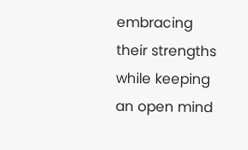embracing their strengths while keeping an open mind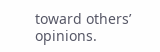toward others’ opinions.